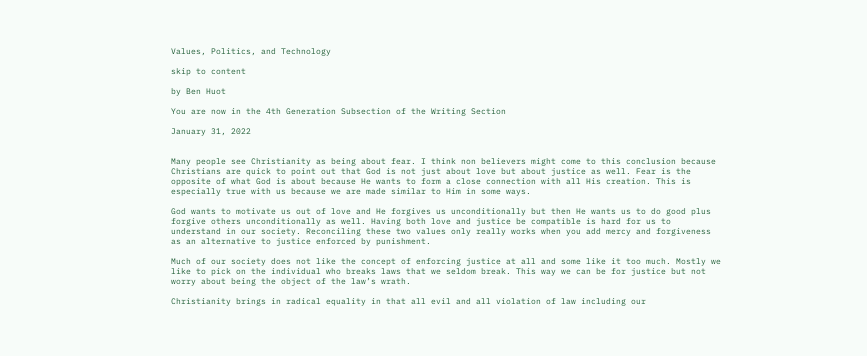Values, Politics, and Technology

skip to content

by Ben Huot

You are now in the 4th Generation Subsection of the Writing Section

January 31, 2022


Many people see Christianity as being about fear. I think non believers might come to this conclusion because Christians are quick to point out that God is not just about love but about justice as well. Fear is the opposite of what God is about because He wants to form a close connection with all His creation. This is especially true with us because we are made similar to Him in some ways.

God wants to motivate us out of love and He forgives us unconditionally but then He wants us to do good plus forgive others unconditionally as well. Having both love and justice be compatible is hard for us to understand in our society. Reconciling these two values only really works when you add mercy and forgiveness as an alternative to justice enforced by punishment.

Much of our society does not like the concept of enforcing justice at all and some like it too much. Mostly we like to pick on the individual who breaks laws that we seldom break. This way we can be for justice but not worry about being the object of the law’s wrath.

Christianity brings in radical equality in that all evil and all violation of law including our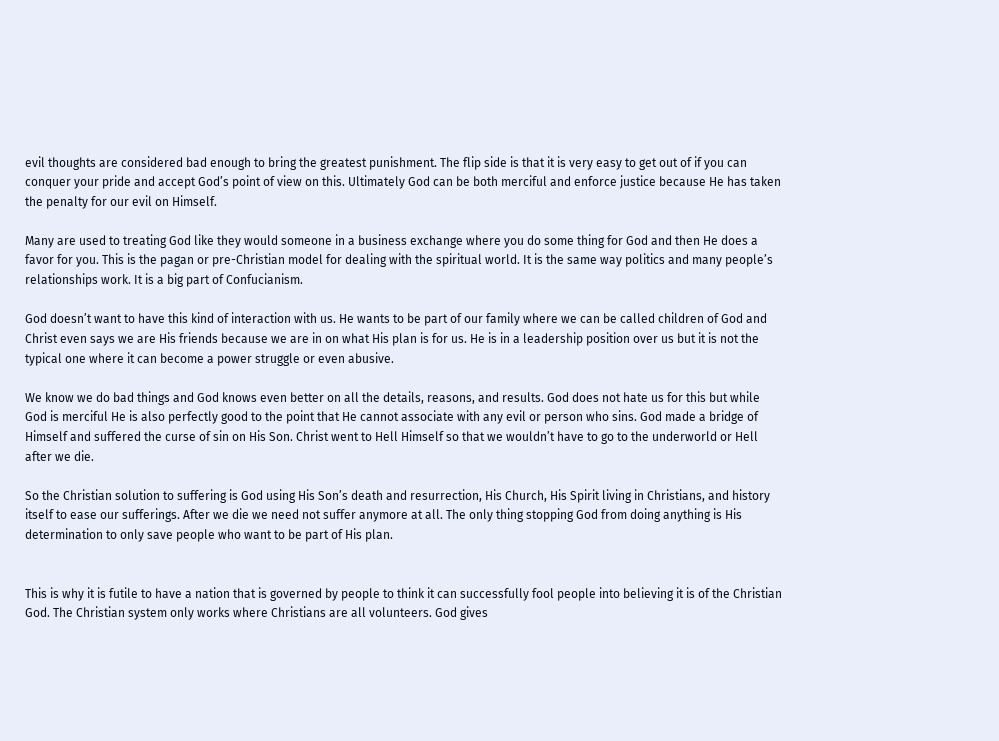evil thoughts are considered bad enough to bring the greatest punishment. The flip side is that it is very easy to get out of if you can conquer your pride and accept God’s point of view on this. Ultimately God can be both merciful and enforce justice because He has taken the penalty for our evil on Himself.

Many are used to treating God like they would someone in a business exchange where you do some thing for God and then He does a favor for you. This is the pagan or pre-Christian model for dealing with the spiritual world. It is the same way politics and many people’s relationships work. It is a big part of Confucianism.

God doesn’t want to have this kind of interaction with us. He wants to be part of our family where we can be called children of God and Christ even says we are His friends because we are in on what His plan is for us. He is in a leadership position over us but it is not the typical one where it can become a power struggle or even abusive.

We know we do bad things and God knows even better on all the details, reasons, and results. God does not hate us for this but while God is merciful He is also perfectly good to the point that He cannot associate with any evil or person who sins. God made a bridge of Himself and suffered the curse of sin on His Son. Christ went to Hell Himself so that we wouldn’t have to go to the underworld or Hell after we die.

So the Christian solution to suffering is God using His Son’s death and resurrection, His Church, His Spirit living in Christians, and history itself to ease our sufferings. After we die we need not suffer anymore at all. The only thing stopping God from doing anything is His determination to only save people who want to be part of His plan.


This is why it is futile to have a nation that is governed by people to think it can successfully fool people into believing it is of the Christian God. The Christian system only works where Christians are all volunteers. God gives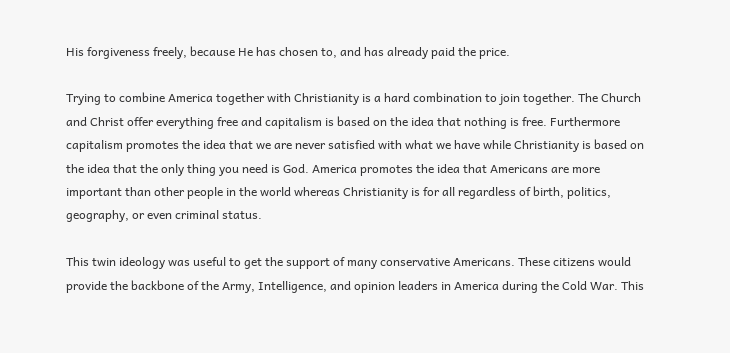His forgiveness freely, because He has chosen to, and has already paid the price.

Trying to combine America together with Christianity is a hard combination to join together. The Church and Christ offer everything free and capitalism is based on the idea that nothing is free. Furthermore capitalism promotes the idea that we are never satisfied with what we have while Christianity is based on the idea that the only thing you need is God. America promotes the idea that Americans are more important than other people in the world whereas Christianity is for all regardless of birth, politics, geography, or even criminal status.

This twin ideology was useful to get the support of many conservative Americans. These citizens would provide the backbone of the Army, Intelligence, and opinion leaders in America during the Cold War. This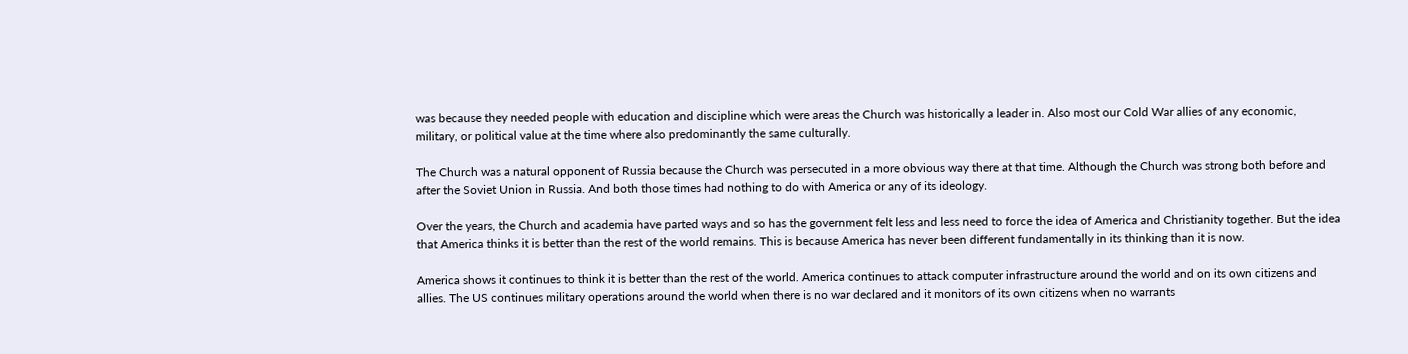was because they needed people with education and discipline which were areas the Church was historically a leader in. Also most our Cold War allies of any economic, military, or political value at the time where also predominantly the same culturally.

The Church was a natural opponent of Russia because the Church was persecuted in a more obvious way there at that time. Although the Church was strong both before and after the Soviet Union in Russia. And both those times had nothing to do with America or any of its ideology.

Over the years, the Church and academia have parted ways and so has the government felt less and less need to force the idea of America and Christianity together. But the idea that America thinks it is better than the rest of the world remains. This is because America has never been different fundamentally in its thinking than it is now.

America shows it continues to think it is better than the rest of the world. America continues to attack computer infrastructure around the world and on its own citizens and allies. The US continues military operations around the world when there is no war declared and it monitors of its own citizens when no warrants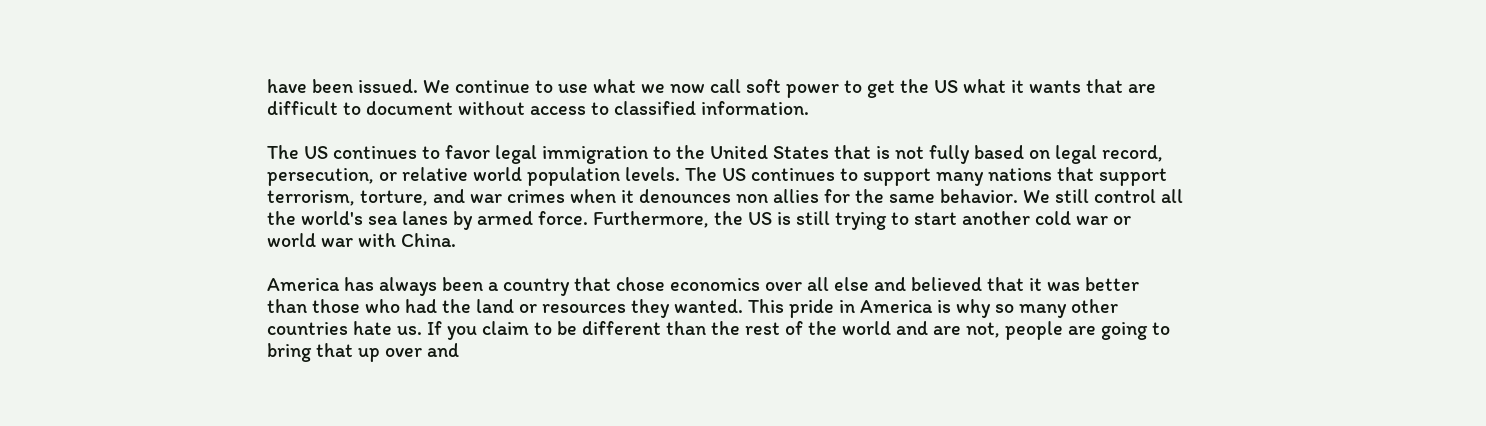have been issued. We continue to use what we now call soft power to get the US what it wants that are difficult to document without access to classified information.

The US continues to favor legal immigration to the United States that is not fully based on legal record, persecution, or relative world population levels. The US continues to support many nations that support terrorism, torture, and war crimes when it denounces non allies for the same behavior. We still control all the world's sea lanes by armed force. Furthermore, the US is still trying to start another cold war or world war with China.

America has always been a country that chose economics over all else and believed that it was better than those who had the land or resources they wanted. This pride in America is why so many other countries hate us. If you claim to be different than the rest of the world and are not, people are going to bring that up over and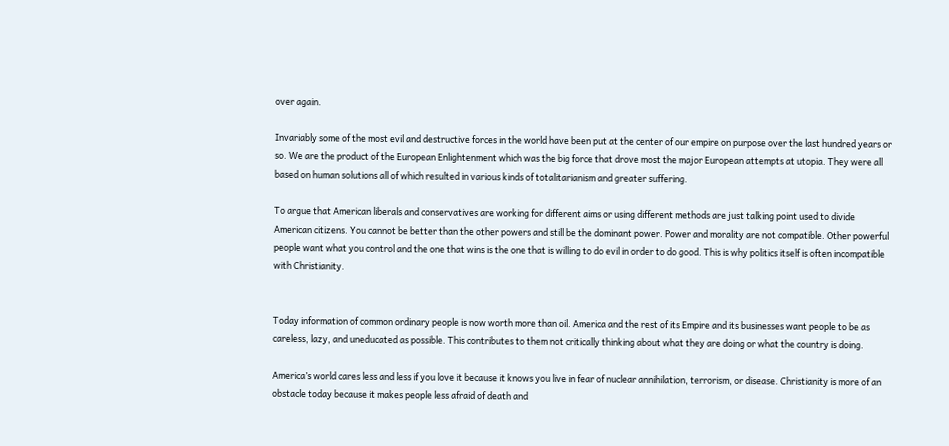over again.

Invariably some of the most evil and destructive forces in the world have been put at the center of our empire on purpose over the last hundred years or so. We are the product of the European Enlightenment which was the big force that drove most the major European attempts at utopia. They were all based on human solutions all of which resulted in various kinds of totalitarianism and greater suffering.

To argue that American liberals and conservatives are working for different aims or using different methods are just talking point used to divide American citizens. You cannot be better than the other powers and still be the dominant power. Power and morality are not compatible. Other powerful people want what you control and the one that wins is the one that is willing to do evil in order to do good. This is why politics itself is often incompatible with Christianity.


Today information of common ordinary people is now worth more than oil. America and the rest of its Empire and its businesses want people to be as careless, lazy, and uneducated as possible. This contributes to them not critically thinking about what they are doing or what the country is doing.

America’s world cares less and less if you love it because it knows you live in fear of nuclear annihilation, terrorism, or disease. Christianity is more of an obstacle today because it makes people less afraid of death and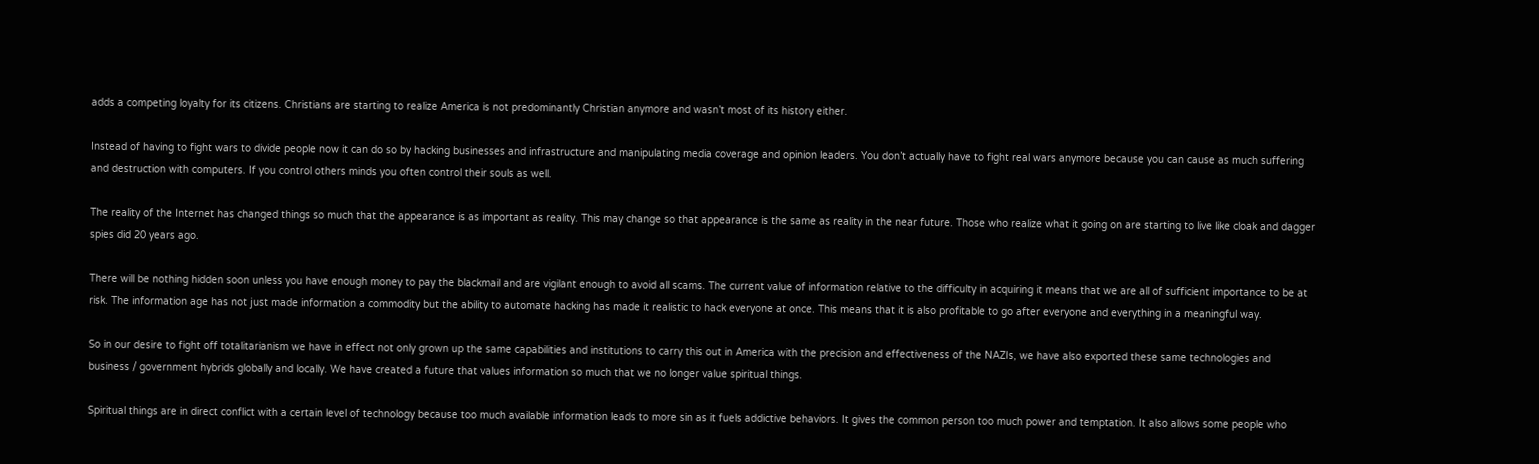adds a competing loyalty for its citizens. Christians are starting to realize America is not predominantly Christian anymore and wasn’t most of its history either.

Instead of having to fight wars to divide people now it can do so by hacking businesses and infrastructure and manipulating media coverage and opinion leaders. You don’t actually have to fight real wars anymore because you can cause as much suffering and destruction with computers. If you control others minds you often control their souls as well.

The reality of the Internet has changed things so much that the appearance is as important as reality. This may change so that appearance is the same as reality in the near future. Those who realize what it going on are starting to live like cloak and dagger spies did 20 years ago.

There will be nothing hidden soon unless you have enough money to pay the blackmail and are vigilant enough to avoid all scams. The current value of information relative to the difficulty in acquiring it means that we are all of sufficient importance to be at risk. The information age has not just made information a commodity but the ability to automate hacking has made it realistic to hack everyone at once. This means that it is also profitable to go after everyone and everything in a meaningful way.

So in our desire to fight off totalitarianism we have in effect not only grown up the same capabilities and institutions to carry this out in America with the precision and effectiveness of the NAZIs, we have also exported these same technologies and business / government hybrids globally and locally. We have created a future that values information so much that we no longer value spiritual things.

Spiritual things are in direct conflict with a certain level of technology because too much available information leads to more sin as it fuels addictive behaviors. It gives the common person too much power and temptation. It also allows some people who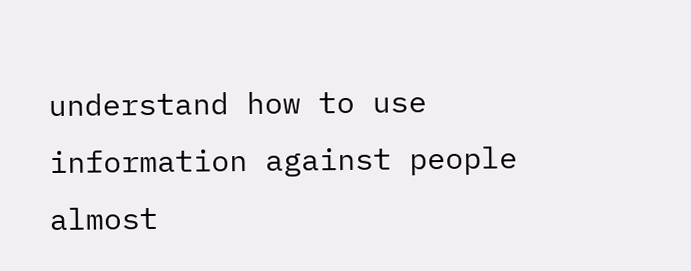understand how to use information against people almost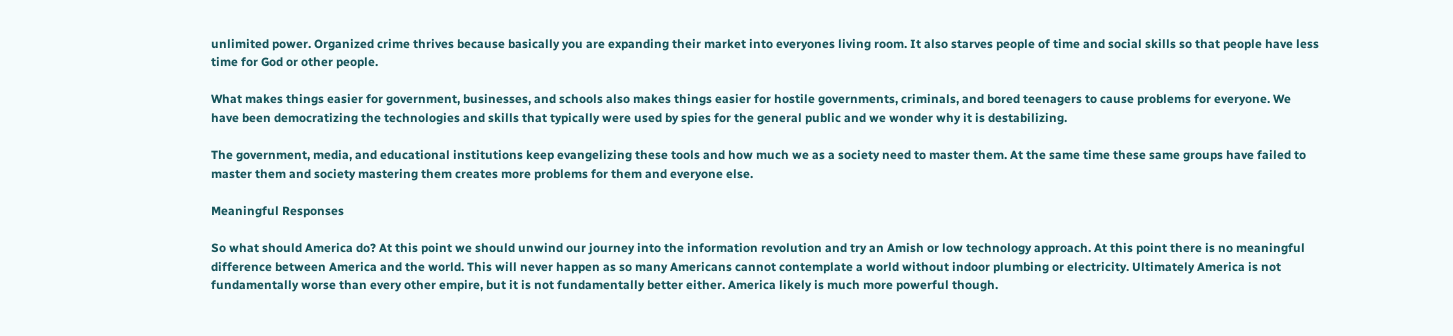unlimited power. Organized crime thrives because basically you are expanding their market into everyones living room. It also starves people of time and social skills so that people have less time for God or other people.

What makes things easier for government, businesses, and schools also makes things easier for hostile governments, criminals, and bored teenagers to cause problems for everyone. We have been democratizing the technologies and skills that typically were used by spies for the general public and we wonder why it is destabilizing.

The government, media, and educational institutions keep evangelizing these tools and how much we as a society need to master them. At the same time these same groups have failed to master them and society mastering them creates more problems for them and everyone else.

Meaningful Responses

So what should America do? At this point we should unwind our journey into the information revolution and try an Amish or low technology approach. At this point there is no meaningful difference between America and the world. This will never happen as so many Americans cannot contemplate a world without indoor plumbing or electricity. Ultimately America is not fundamentally worse than every other empire, but it is not fundamentally better either. America likely is much more powerful though.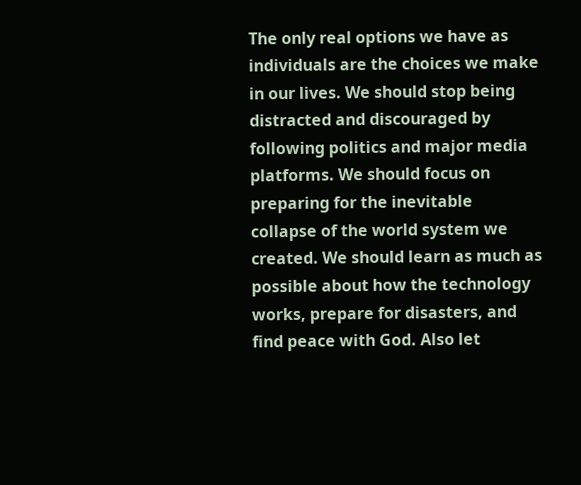The only real options we have as individuals are the choices we make in our lives. We should stop being distracted and discouraged by following politics and major media platforms. We should focus on preparing for the inevitable collapse of the world system we created. We should learn as much as possible about how the technology works, prepare for disasters, and find peace with God. Also let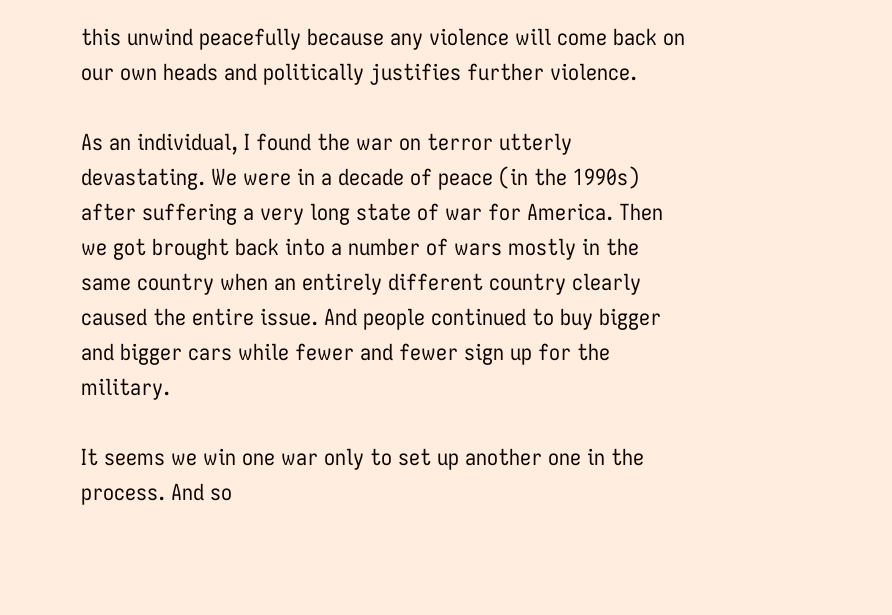this unwind peacefully because any violence will come back on our own heads and politically justifies further violence.

As an individual, I found the war on terror utterly devastating. We were in a decade of peace (in the 1990s) after suffering a very long state of war for America. Then we got brought back into a number of wars mostly in the same country when an entirely different country clearly caused the entire issue. And people continued to buy bigger and bigger cars while fewer and fewer sign up for the military.

It seems we win one war only to set up another one in the process. And so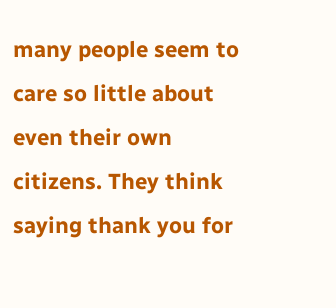many people seem to care so little about even their own citizens. They think saying thank you for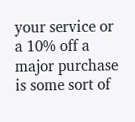your service or a 10% off a major purchase is some sort of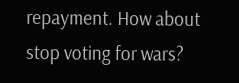repayment. How about stop voting for wars?